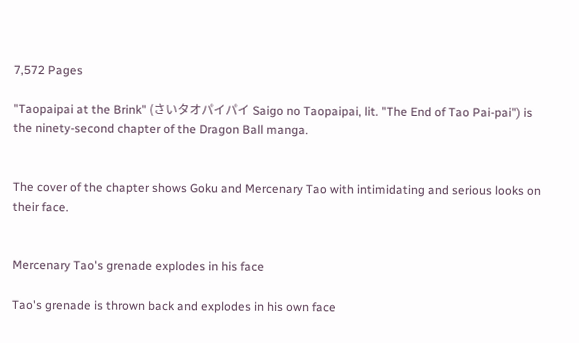7,572 Pages

"Taopaipai at the Brink" (さいタオパイパイ Saigo no Taopaipai, lit. "The End of Tao Pai-pai") is the ninety-second chapter of the Dragon Ball manga.


The cover of the chapter shows Goku and Mercenary Tao with intimidating and serious looks on their face.


Mercenary Tao's grenade explodes in his face

Tao's grenade is thrown back and explodes in his own face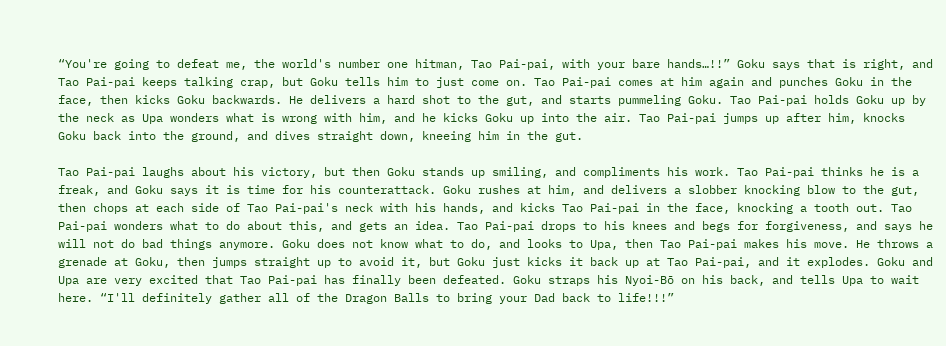“You're going to defeat me, the world's number one hitman, Tao Pai-pai, with your bare hands…!!” Goku says that is right, and Tao Pai-pai keeps talking crap, but Goku tells him to just come on. Tao Pai-pai comes at him again and punches Goku in the face, then kicks Goku backwards. He delivers a hard shot to the gut, and starts pummeling Goku. Tao Pai-pai holds Goku up by the neck as Upa wonders what is wrong with him, and he kicks Goku up into the air. Tao Pai-pai jumps up after him, knocks Goku back into the ground, and dives straight down, kneeing him in the gut.

Tao Pai-pai laughs about his victory, but then Goku stands up smiling, and compliments his work. Tao Pai-pai thinks he is a freak, and Goku says it is time for his counterattack. Goku rushes at him, and delivers a slobber knocking blow to the gut, then chops at each side of Tao Pai-pai's neck with his hands, and kicks Tao Pai-pai in the face, knocking a tooth out. Tao Pai-pai wonders what to do about this, and gets an idea. Tao Pai-pai drops to his knees and begs for forgiveness, and says he will not do bad things anymore. Goku does not know what to do, and looks to Upa, then Tao Pai-pai makes his move. He throws a grenade at Goku, then jumps straight up to avoid it, but Goku just kicks it back up at Tao Pai-pai, and it explodes. Goku and Upa are very excited that Tao Pai-pai has finally been defeated. Goku straps his Nyoi-Bō on his back, and tells Upa to wait here. “I'll definitely gather all of the Dragon Balls to bring your Dad back to life!!!”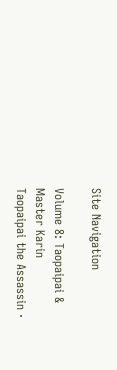Site Navigation

Volume 8: Taopaipai & Master Karin
Taopaipai the Assassin ·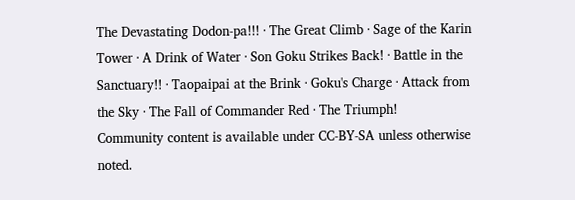The Devastating Dodon-pa!!! · The Great Climb · Sage of the Karin Tower · A Drink of Water · Son Goku Strikes Back! · Battle in the Sanctuary!! · Taopaipai at the Brink · Goku's Charge · Attack from the Sky · The Fall of Commander Red · The Triumph!
Community content is available under CC-BY-SA unless otherwise noted.